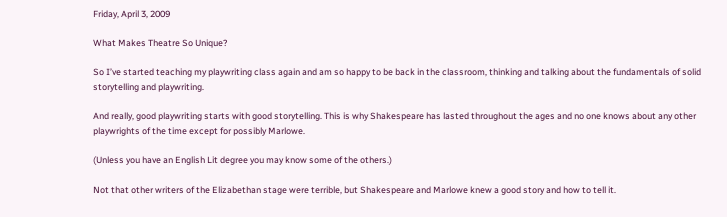Friday, April 3, 2009

What Makes Theatre So Unique?

So I’ve started teaching my playwriting class again and am so happy to be back in the classroom, thinking and talking about the fundamentals of solid storytelling and playwriting.

And really, good playwriting starts with good storytelling. This is why Shakespeare has lasted throughout the ages and no one knows about any other playwrights of the time except for possibly Marlowe.

(Unless you have an English Lit degree you may know some of the others.)

Not that other writers of the Elizabethan stage were terrible, but Shakespeare and Marlowe knew a good story and how to tell it.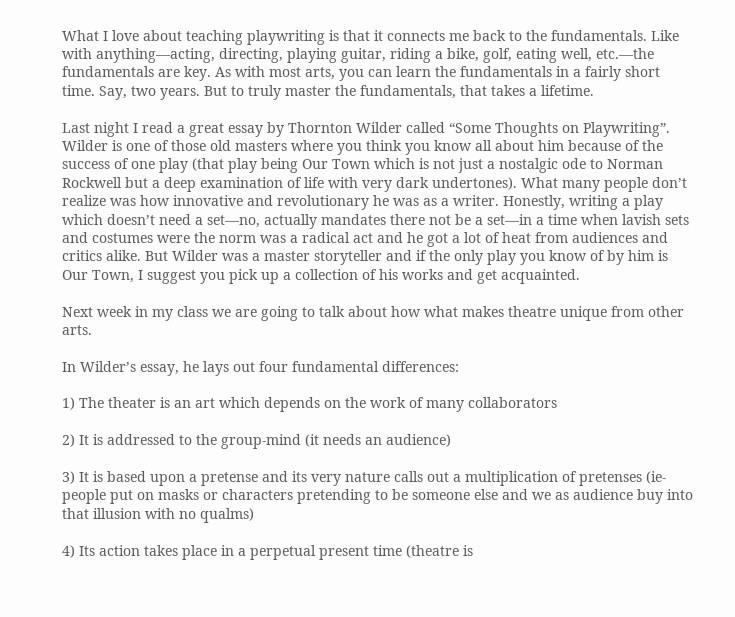What I love about teaching playwriting is that it connects me back to the fundamentals. Like with anything—acting, directing, playing guitar, riding a bike, golf, eating well, etc.—the fundamentals are key. As with most arts, you can learn the fundamentals in a fairly short time. Say, two years. But to truly master the fundamentals, that takes a lifetime.

Last night I read a great essay by Thornton Wilder called “Some Thoughts on Playwriting”. Wilder is one of those old masters where you think you know all about him because of the success of one play (that play being Our Town which is not just a nostalgic ode to Norman Rockwell but a deep examination of life with very dark undertones). What many people don’t realize was how innovative and revolutionary he was as a writer. Honestly, writing a play which doesn’t need a set—no, actually mandates there not be a set—in a time when lavish sets and costumes were the norm was a radical act and he got a lot of heat from audiences and critics alike. But Wilder was a master storyteller and if the only play you know of by him is Our Town, I suggest you pick up a collection of his works and get acquainted.

Next week in my class we are going to talk about how what makes theatre unique from other arts.

In Wilder’s essay, he lays out four fundamental differences:

1) The theater is an art which depends on the work of many collaborators

2) It is addressed to the group-mind (it needs an audience)

3) It is based upon a pretense and its very nature calls out a multiplication of pretenses (ie-people put on masks or characters pretending to be someone else and we as audience buy into that illusion with no qualms)

4) Its action takes place in a perpetual present time (theatre is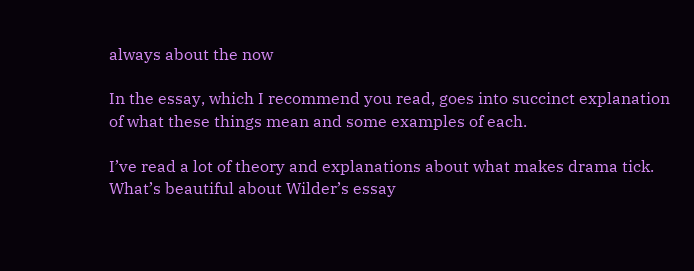always about the now

In the essay, which I recommend you read, goes into succinct explanation of what these things mean and some examples of each.

I’ve read a lot of theory and explanations about what makes drama tick. What’s beautiful about Wilder’s essay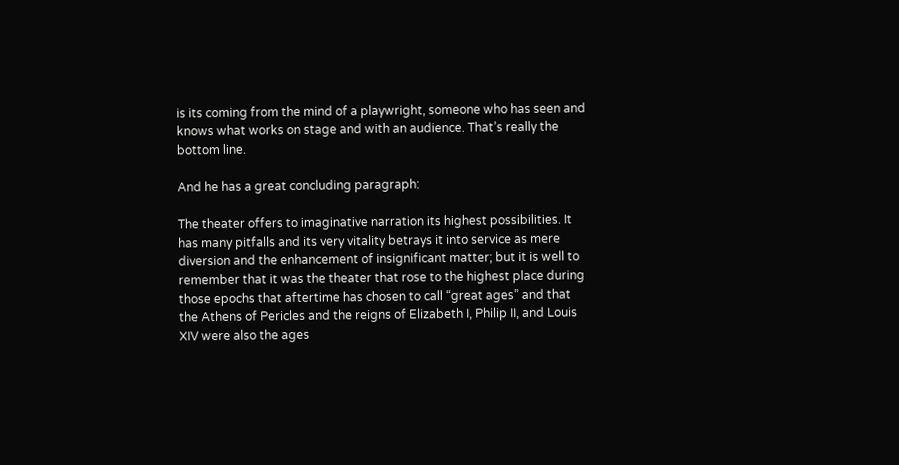is its coming from the mind of a playwright, someone who has seen and knows what works on stage and with an audience. That’s really the bottom line.

And he has a great concluding paragraph:

The theater offers to imaginative narration its highest possibilities. It has many pitfalls and its very vitality betrays it into service as mere diversion and the enhancement of insignificant matter; but it is well to remember that it was the theater that rose to the highest place during those epochs that aftertime has chosen to call “great ages” and that the Athens of Pericles and the reigns of Elizabeth I, Philip II, and Louis XIV were also the ages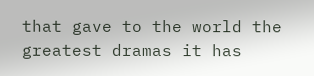that gave to the world the greatest dramas it has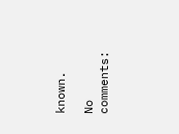known.

No comments: